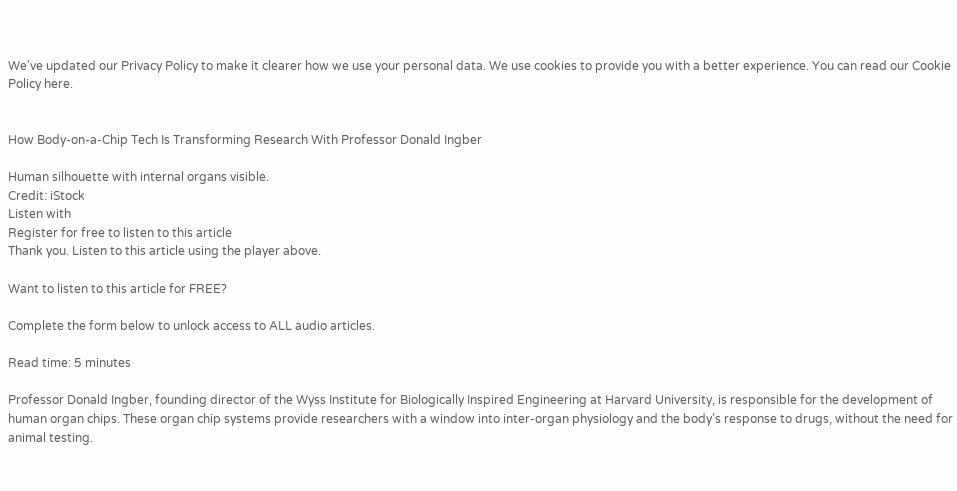We've updated our Privacy Policy to make it clearer how we use your personal data. We use cookies to provide you with a better experience. You can read our Cookie Policy here.


How Body-on-a-Chip Tech Is Transforming Research With Professor Donald Ingber

Human silhouette with internal organs visible.
Credit: iStock
Listen with
Register for free to listen to this article
Thank you. Listen to this article using the player above.

Want to listen to this article for FREE?

Complete the form below to unlock access to ALL audio articles.

Read time: 5 minutes

Professor Donald Ingber, founding director of the Wyss Institute for Biologically Inspired Engineering at Harvard University, is responsible for the development of human organ chips. These organ chip systems provide researchers with a window into inter-organ physiology and the body’s response to drugs, without the need for animal testing.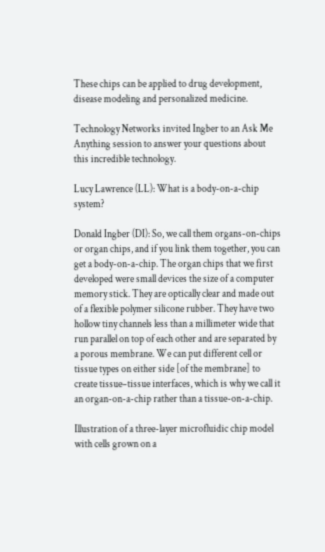These chips can be applied to drug development, disease modeling and personalized medicine.

Technology Networks invited Ingber to an Ask Me Anything session to answer your questions about this incredible technology.

Lucy Lawrence (LL): What is a body-on-a-chip system?

Donald Ingber (DI): So, we call them organs-on-chips or organ chips, and if you link them together, you can get a body-on-a-chip. The organ chips that we first developed were small devices the size of a computer memory stick. They are optically clear and made out of a flexible polymer silicone rubber. They have two hollow tiny channels less than a millimeter wide that run parallel on top of each other and are separated by a porous membrane. We can put different cell or tissue types on either side [of the membrane] to create tissue‒tissue interfaces, which is why we call it an organ-on-a-chip rather than a tissue-on-a-chip.

Illustration of a three-layer microfluidic chip model with cells grown on a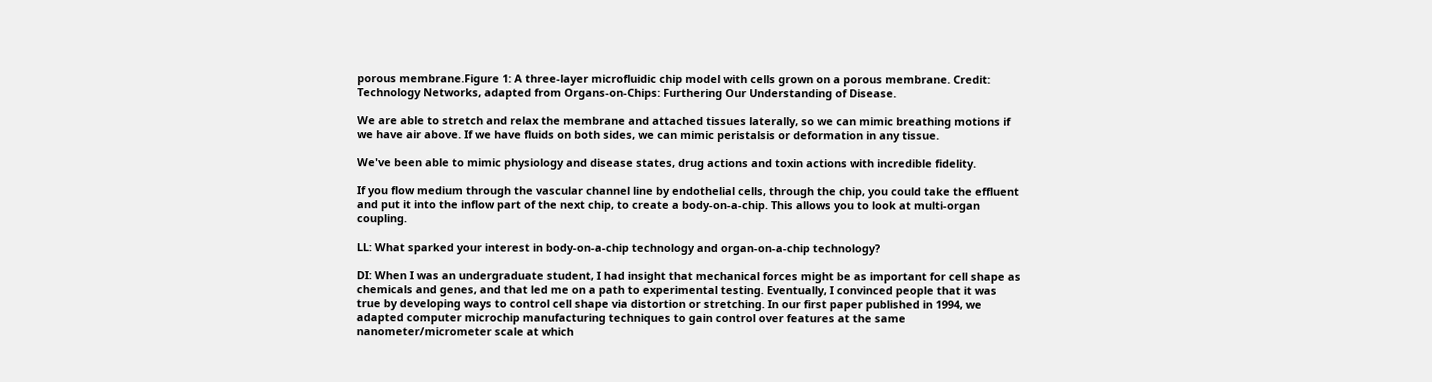porous membrane.Figure 1: A three-layer microfluidic chip model with cells grown on a porous membrane. Credit: Technology Networks, adapted from Organs-on-Chips: Furthering Our Understanding of Disease.

We are able to stretch and relax the membrane and attached tissues laterally, so we can mimic breathing motions if we have air above. If we have fluids on both sides, we can mimic peristalsis or deformation in any tissue.

We've been able to mimic physiology and disease states, drug actions and toxin actions with incredible fidelity.

If you flow medium through the vascular channel line by endothelial cells, through the chip, you could take the effluent and put it into the inflow part of the next chip, to create a body-on-a-chip. This allows you to look at multi-organ coupling.

LL: What sparked your interest in body-on-a-chip technology and organ-on-a-chip technology?

DI: When I was an undergraduate student, I had insight that mechanical forces might be as important for cell shape as chemicals and genes, and that led me on a path to experimental testing. Eventually, I convinced people that it was true by developing ways to control cell shape via distortion or stretching. In our first paper published in 1994, we adapted computer microchip manufacturing techniques to gain control over features at the same nanometer/micrometer scale at which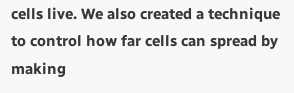cells live. We also created a technique to control how far cells can spread by making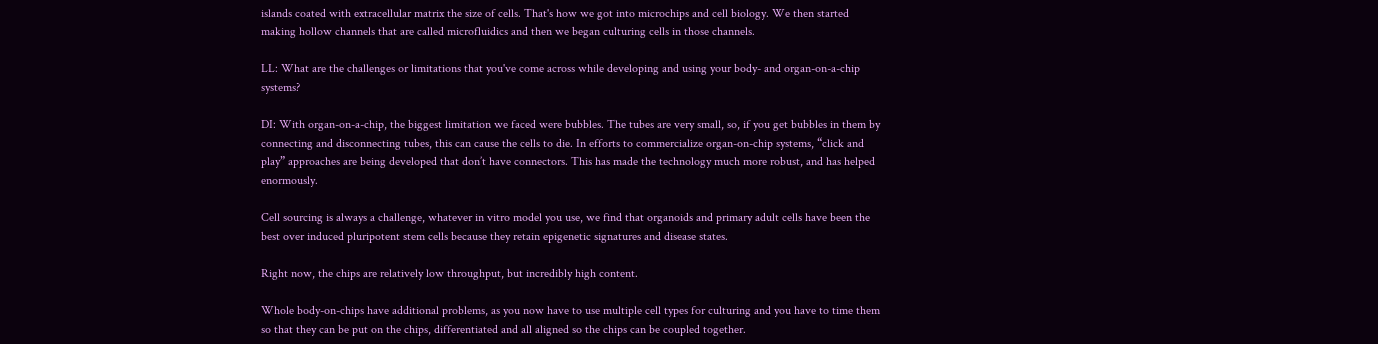islands coated with extracellular matrix the size of cells. That's how we got into microchips and cell biology. We then started making hollow channels that are called microfluidics and then we began culturing cells in those channels.

LL: What are the challenges or limitations that you've come across while developing and using your body- and organ-on-a-chip systems?

DI: With organ-on-a-chip, the biggest limitation we faced were bubbles. The tubes are very small, so, if you get bubbles in them by connecting and disconnecting tubes, this can cause the cells to die. In efforts to commercialize organ-on-chip systems, “click and play” approaches are being developed that don’t have connectors. This has made the technology much more robust, and has helped enormously.

Cell sourcing is always a challenge, whatever in vitro model you use, we find that organoids and primary adult cells have been the best over induced pluripotent stem cells because they retain epigenetic signatures and disease states.

Right now, the chips are relatively low throughput, but incredibly high content.

Whole body-on-chips have additional problems, as you now have to use multiple cell types for culturing and you have to time them so that they can be put on the chips, differentiated and all aligned so the chips can be coupled together.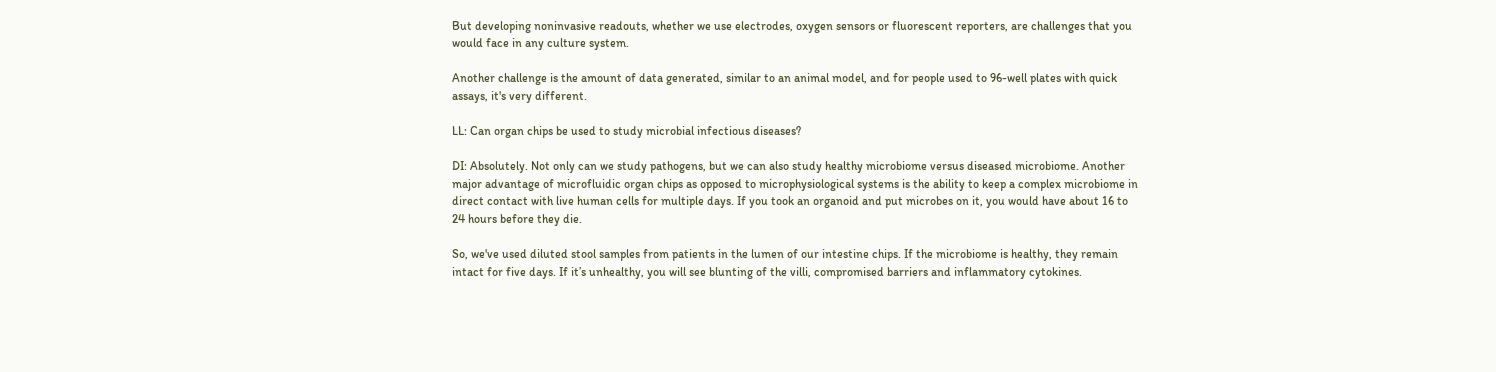But developing noninvasive readouts, whether we use electrodes, oxygen sensors or fluorescent reporters, are challenges that you would face in any culture system.

Another challenge is the amount of data generated, similar to an animal model, and for people used to 96-well plates with quick assays, it's very different.

LL: Can organ chips be used to study microbial infectious diseases?

DI: Absolutely. Not only can we study pathogens, but we can also study healthy microbiome versus diseased microbiome. Another major advantage of microfluidic organ chips as opposed to microphysiological systems is the ability to keep a complex microbiome in direct contact with live human cells for multiple days. If you took an organoid and put microbes on it, you would have about 16 to 24 hours before they die.

So, we've used diluted stool samples from patients in the lumen of our intestine chips. If the microbiome is healthy, they remain intact for five days. If it’s unhealthy, you will see blunting of the villi, compromised barriers and inflammatory cytokines.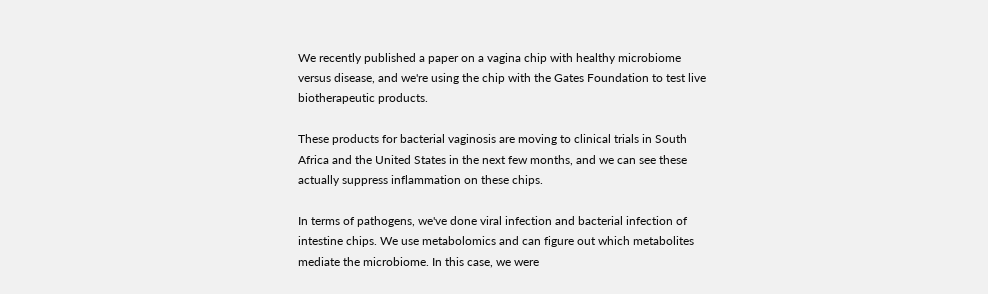We recently published a paper on a vagina chip with healthy microbiome versus disease, and we're using the chip with the Gates Foundation to test live biotherapeutic products.

These products for bacterial vaginosis are moving to clinical trials in South Africa and the United States in the next few months, and we can see these actually suppress inflammation on these chips.

In terms of pathogens, we've done viral infection and bacterial infection of intestine chips. We use metabolomics and can figure out which metabolites mediate the microbiome. In this case, we were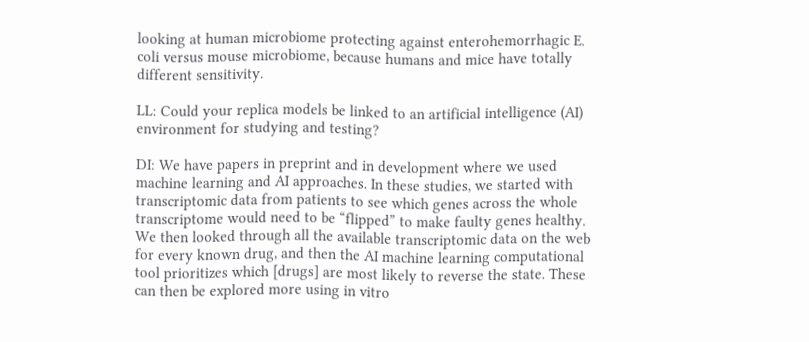looking at human microbiome protecting against enterohemorrhagic E. coli versus mouse microbiome, because humans and mice have totally different sensitivity.

LL: Could your replica models be linked to an artificial intelligence (AI) environment for studying and testing?

DI: We have papers in preprint and in development where we used machine learning and AI approaches. In these studies, we started with transcriptomic data from patients to see which genes across the whole transcriptome would need to be “flipped” to make faulty genes healthy. We then looked through all the available transcriptomic data on the web for every known drug, and then the AI machine learning computational tool prioritizes which [drugs] are most likely to reverse the state. These can then be explored more using in vitro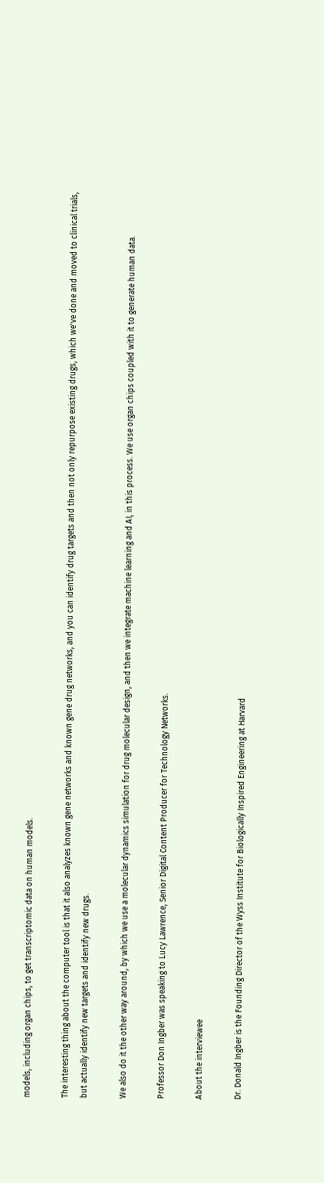models, including organ chips, to get transcriptomic data on human models.

The interesting thing about the computer tool is that it also analyzes known gene networks and known gene drug networks, and you can identify drug targets and then not only repurpose existing drugs, which we've done and moved to clinical trials, but actually identify new targets and identify new drugs.

We also do it the other way around, by which we use a molecular dynamics simulation for drug molecular design, and then we integrate machine learning and AI, in this process. We use organ chips coupled with it to generate human data.

Professor Don Ingber was speaking to Lucy Lawrence, Senior Digital Content Producer for Technology Networks.

About the interviewee

Dr. Donald Ingber is the Founding Director of the Wyss Institute for Biologically Inspired Engineering at Harvard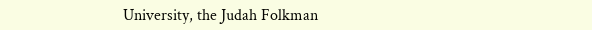University, the Judah Folkman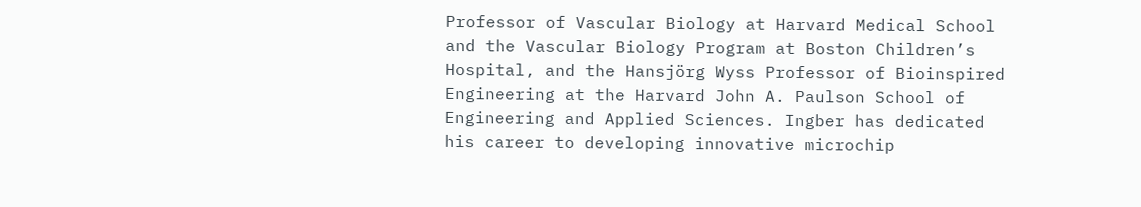Professor of Vascular Biology at Harvard Medical School and the Vascular Biology Program at Boston Children’s Hospital, and the Hansjörg Wyss Professor of Bioinspired Engineering at the Harvard John A. Paulson School of Engineering and Applied Sciences. Ingber has dedicated his career to developing innovative microchip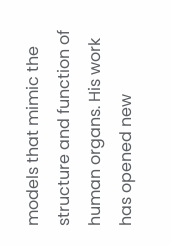models that mimic the structure and function of human organs. His work has opened new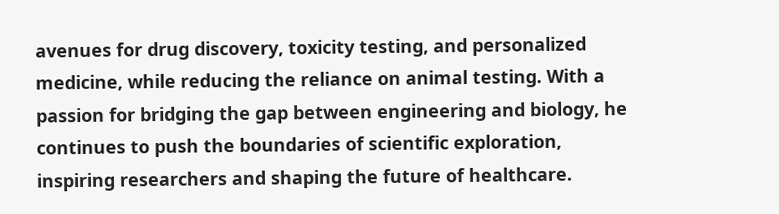avenues for drug discovery, toxicity testing, and personalized medicine, while reducing the reliance on animal testing. With a passion for bridging the gap between engineering and biology, he continues to push the boundaries of scientific exploration, inspiring researchers and shaping the future of healthcare.